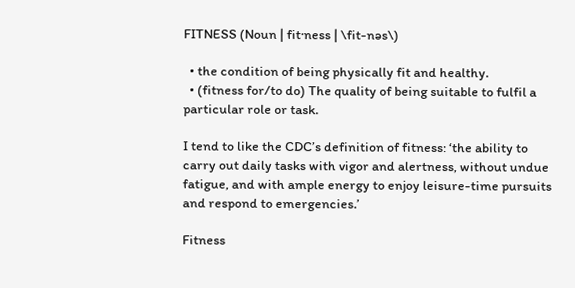FITNESS (Noun | fit·ness | \fit-nəs\)

  • the condition of being physically fit and healthy.
  • (fitness for/to do) The quality of being suitable to fulfil a particular role or task.

I tend to like the CDC’s definition of fitness: ‘the ability to carry out daily tasks with vigor and alertness, without undue fatigue, and with ample energy to enjoy leisure-time pursuits and respond to emergencies.’

Fitness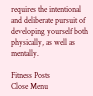requires the intentional and deliberate pursuit of developing yourself both physically, as well as mentally.

Fitness Posts
Close Menu